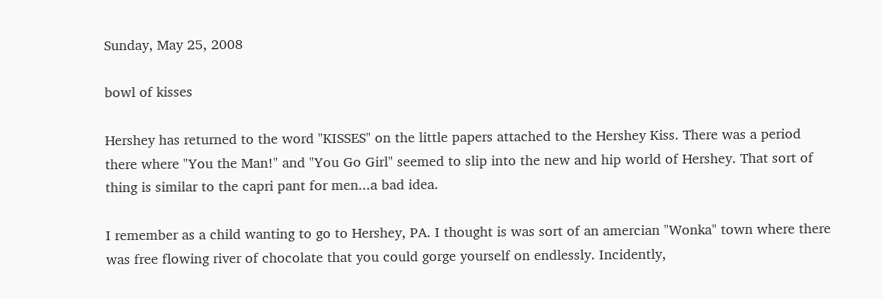Sunday, May 25, 2008

bowl of kisses

Hershey has returned to the word "KISSES" on the little papers attached to the Hershey Kiss. There was a period there where "You the Man!" and "You Go Girl" seemed to slip into the new and hip world of Hershey. That sort of thing is similar to the capri pant for men...a bad idea.

I remember as a child wanting to go to Hershey, PA. I thought is was sort of an amercian "Wonka" town where there was free flowing river of chocolate that you could gorge yourself on endlessly. Incidently,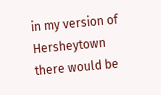in my version of Hersheytown there would be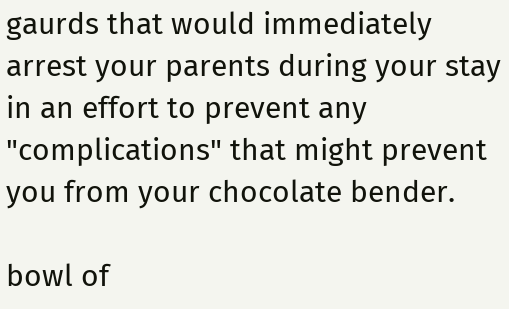gaurds that would immediately arrest your parents during your stay in an effort to prevent any "complications" that might prevent you from your chocolate bender.

bowl of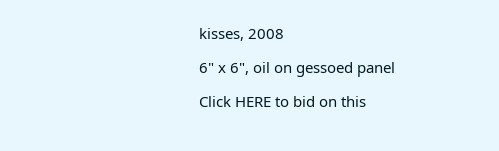kisses, 2008

6" x 6", oil on gessoed panel

Click HERE to bid on this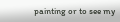painting or to see my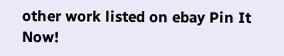other work listed on ebay Pin It Now!